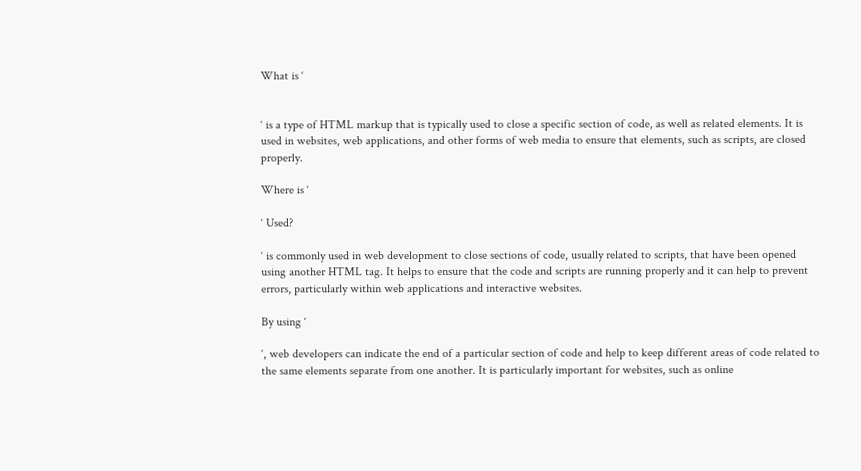What is ‘


‘ is a type of HTML markup that is typically used to close a specific section of code, as well as related elements. It is used in websites, web applications, and other forms of web media to ensure that elements, such as scripts, are closed properly.

Where is ‘

‘ Used?

‘ is commonly used in web development to close sections of code, usually related to scripts, that have been opened using another HTML tag. It helps to ensure that the code and scripts are running properly and it can help to prevent errors, particularly within web applications and interactive websites.

By using ‘

‘, web developers can indicate the end of a particular section of code and help to keep different areas of code related to the same elements separate from one another. It is particularly important for websites, such as online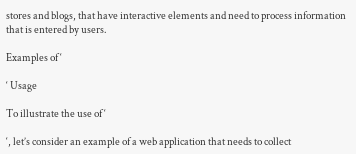stores and blogs, that have interactive elements and need to process information that is entered by users.

Examples of ‘

‘ Usage

To illustrate the use of ‘

‘, let’s consider an example of a web application that needs to collect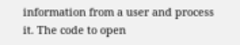information from a user and process it. The code to open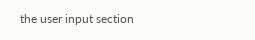the user input section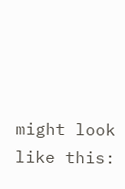might look like this: